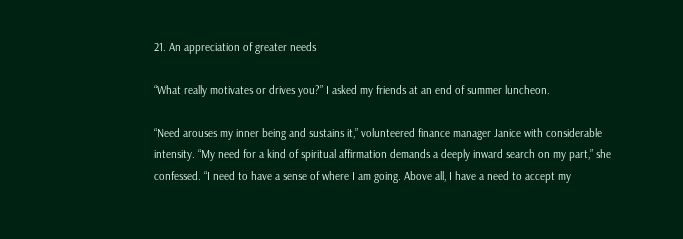21. An appreciation of greater needs

“What really motivates or drives you?” I asked my friends at an end of summer luncheon.

“Need arouses my inner being and sustains it,” volunteered finance manager Janice with considerable intensity. “My need for a kind of spiritual affirmation demands a deeply inward search on my part,” she confessed. “I need to have a sense of where I am going. Above all, I have a need to accept my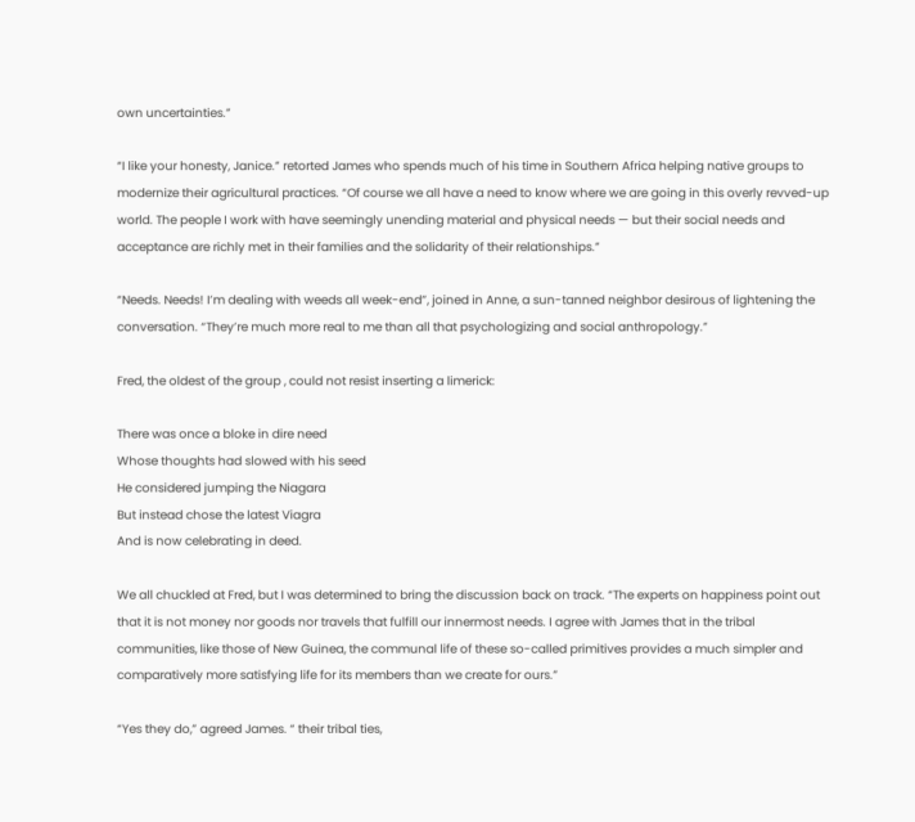own uncertainties.”

“I like your honesty, Janice.” retorted James who spends much of his time in Southern Africa helping native groups to modernize their agricultural practices. “Of course we all have a need to know where we are going in this overly revved-up world. The people I work with have seemingly unending material and physical needs — but their social needs and acceptance are richly met in their families and the solidarity of their relationships.”

“Needs. Needs! I’m dealing with weeds all week-end”, joined in Anne, a sun-tanned neighbor desirous of lightening the conversation. “They’re much more real to me than all that psychologizing and social anthropology.”

Fred, the oldest of the group , could not resist inserting a limerick:

There was once a bloke in dire need
Whose thoughts had slowed with his seed
He considered jumping the Niagara
But instead chose the latest Viagra
And is now celebrating in deed.

We all chuckled at Fred, but I was determined to bring the discussion back on track. “The experts on happiness point out that it is not money nor goods nor travels that fulfill our innermost needs. I agree with James that in the tribal communities, like those of New Guinea, the communal life of these so-called primitives provides a much simpler and comparatively more satisfying life for its members than we create for ours.”

“Yes they do,” agreed James. “ their tribal ties,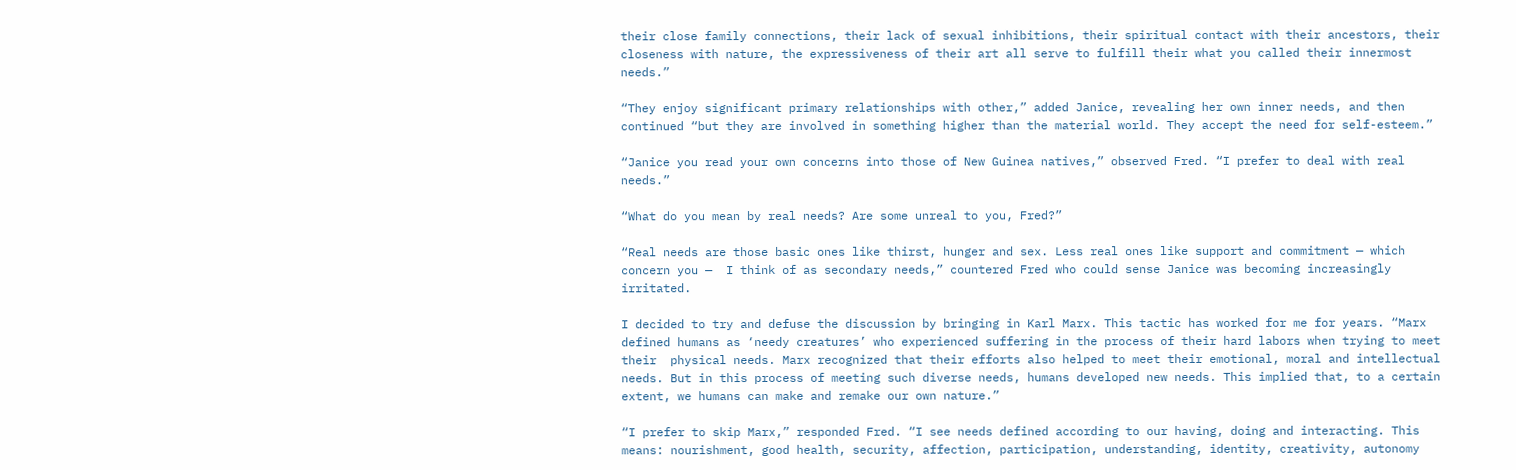their close family connections, their lack of sexual inhibitions, their spiritual contact with their ancestors, their closeness with nature, the expressiveness of their art all serve to fulfill their what you called their innermost needs.”

“They enjoy significant primary relationships with other,” added Janice, revealing her own inner needs, and then continued “but they are involved in something higher than the material world. They accept the need for self-esteem.”

“Janice you read your own concerns into those of New Guinea natives,” observed Fred. “I prefer to deal with real needs.”

“What do you mean by real needs? Are some unreal to you, Fred?”

“Real needs are those basic ones like thirst, hunger and sex. Less real ones like support and commitment — which concern you —  I think of as secondary needs,” countered Fred who could sense Janice was becoming increasingly irritated.

I decided to try and defuse the discussion by bringing in Karl Marx. This tactic has worked for me for years. “Marx defined humans as ‘needy creatures’ who experienced suffering in the process of their hard labors when trying to meet their  physical needs. Marx recognized that their efforts also helped to meet their emotional, moral and intellectual needs. But in this process of meeting such diverse needs, humans developed new needs. This implied that, to a certain extent, we humans can make and remake our own nature.”

“I prefer to skip Marx,” responded Fred. “I see needs defined according to our having, doing and interacting. This means: nourishment, good health, security, affection, participation, understanding, identity, creativity, autonomy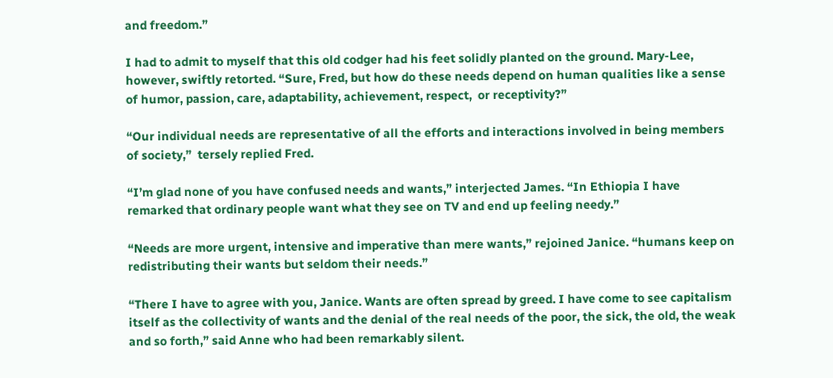and freedom.”

I had to admit to myself that this old codger had his feet solidly planted on the ground. Mary-Lee, however, swiftly retorted. “Sure, Fred, but how do these needs depend on human qualities like a sense of humor, passion, care, adaptability, achievement, respect,  or receptivity?”

“Our individual needs are representative of all the efforts and interactions involved in being members of society,”  tersely replied Fred.

“I’m glad none of you have confused needs and wants,” interjected James. “In Ethiopia I have remarked that ordinary people want what they see on TV and end up feeling needy.”

“Needs are more urgent, intensive and imperative than mere wants,” rejoined Janice. “humans keep on redistributing their wants but seldom their needs.”

“There I have to agree with you, Janice. Wants are often spread by greed. I have come to see capitalism itself as the collectivity of wants and the denial of the real needs of the poor, the sick, the old, the weak and so forth,” said Anne who had been remarkably silent.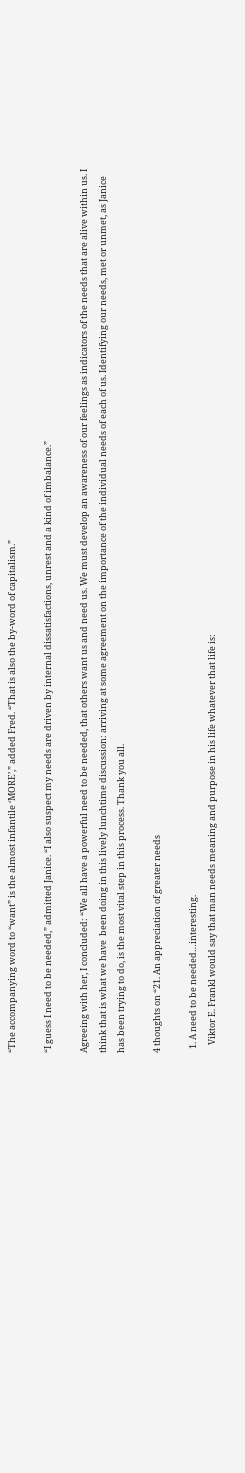“The accompanying word to “want” is the almost infantile ‘MORE’,” added Fred. “That is also the by-word of capitalism.”

“I guess I need to be needed,” admitted Janice. “I also suspect my needs are driven by internal dissatisfactions, unrest and a kind of imbalance.”

Agreeing with her, I concluded: “We all have a powerful need to be needed, that others want us and need us. We must develop an awareness of our feelings as indicators of the needs that are alive within us. I think that is what we have  been doing in this lively lunchtime discussion: arriving at some agreement on the importance of the individual needs of each of us. Identifying our needs, met or unmet, as Janice has been trying to do, is the most vital step in this process. Thank you all.

4 thoughts on “21. An appreciation of greater needs

  1. A need to be needed…interesting.
    Viktor E. Frankl would say that man needs meaning and purpose in his life whatever that life is: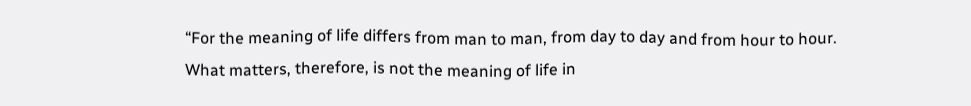“For the meaning of life differs from man to man, from day to day and from hour to hour. What matters, therefore, is not the meaning of life in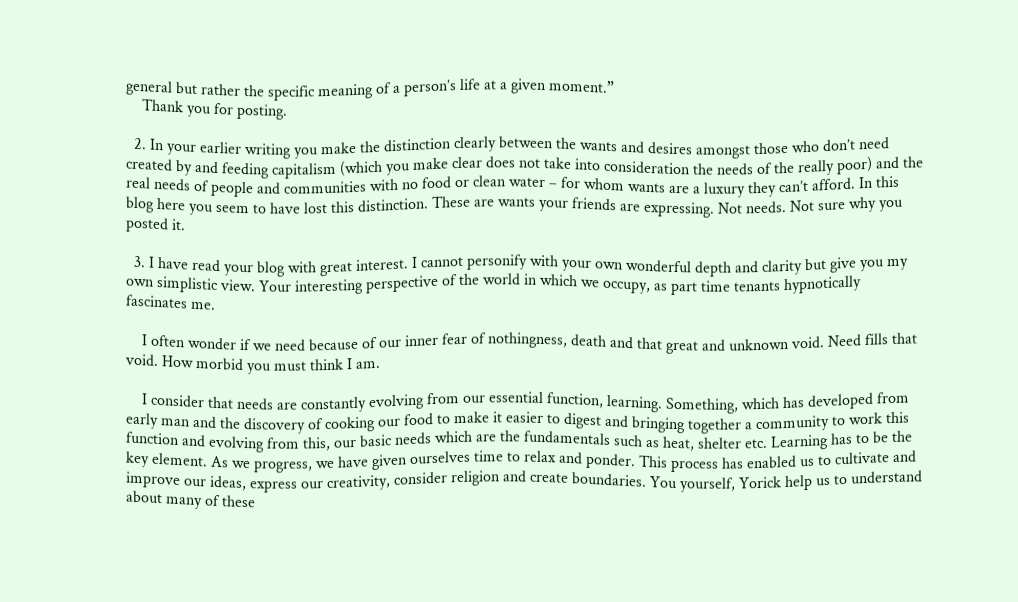general but rather the specific meaning of a person’s life at a given moment.”
    Thank you for posting.

  2. In your earlier writing you make the distinction clearly between the wants and desires amongst those who don’t need created by and feeding capitalism (which you make clear does not take into consideration the needs of the really poor) and the real needs of people and communities with no food or clean water – for whom wants are a luxury they can’t afford. In this blog here you seem to have lost this distinction. These are wants your friends are expressing. Not needs. Not sure why you posted it.

  3. I have read your blog with great interest. I cannot personify with your own wonderful depth and clarity but give you my own simplistic view. Your interesting perspective of the world in which we occupy, as part time tenants hypnotically fascinates me.

    I often wonder if we need because of our inner fear of nothingness, death and that great and unknown void. Need fills that void. How morbid you must think I am.

    I consider that needs are constantly evolving from our essential function, learning. Something, which has developed from early man and the discovery of cooking our food to make it easier to digest and bringing together a community to work this function and evolving from this, our basic needs which are the fundamentals such as heat, shelter etc. Learning has to be the key element. As we progress, we have given ourselves time to relax and ponder. This process has enabled us to cultivate and improve our ideas, express our creativity, consider religion and create boundaries. You yourself, Yorick help us to understand about many of these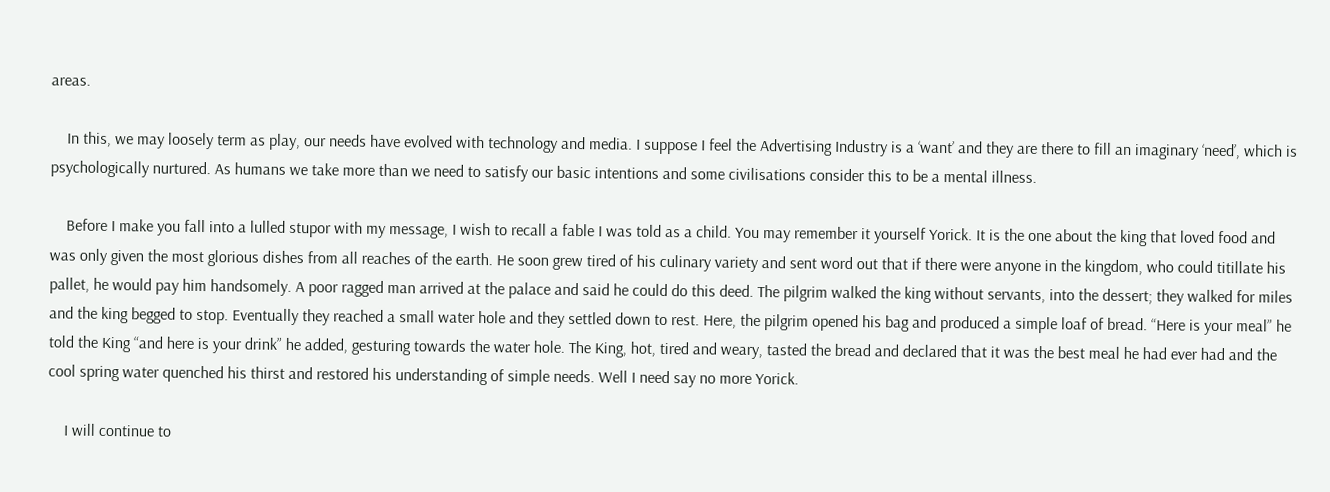areas.

    In this, we may loosely term as play, our needs have evolved with technology and media. I suppose I feel the Advertising Industry is a ‘want’ and they are there to fill an imaginary ‘need’, which is psychologically nurtured. As humans we take more than we need to satisfy our basic intentions and some civilisations consider this to be a mental illness.

    Before I make you fall into a lulled stupor with my message, I wish to recall a fable I was told as a child. You may remember it yourself Yorick. It is the one about the king that loved food and was only given the most glorious dishes from all reaches of the earth. He soon grew tired of his culinary variety and sent word out that if there were anyone in the kingdom, who could titillate his pallet, he would pay him handsomely. A poor ragged man arrived at the palace and said he could do this deed. The pilgrim walked the king without servants, into the dessert; they walked for miles and the king begged to stop. Eventually they reached a small water hole and they settled down to rest. Here, the pilgrim opened his bag and produced a simple loaf of bread. “Here is your meal” he told the King “and here is your drink” he added, gesturing towards the water hole. The King, hot, tired and weary, tasted the bread and declared that it was the best meal he had ever had and the cool spring water quenched his thirst and restored his understanding of simple needs. Well I need say no more Yorick.

    I will continue to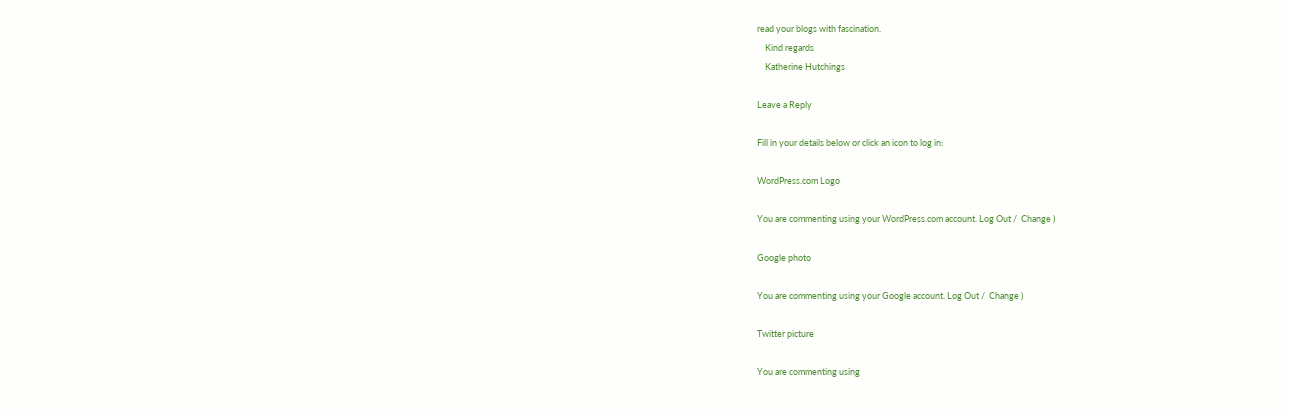read your blogs with fascination.
    Kind regards
    Katherine Hutchings

Leave a Reply

Fill in your details below or click an icon to log in:

WordPress.com Logo

You are commenting using your WordPress.com account. Log Out /  Change )

Google photo

You are commenting using your Google account. Log Out /  Change )

Twitter picture

You are commenting using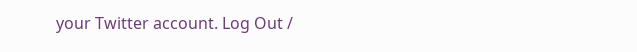your Twitter account. Log Out /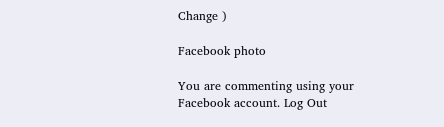Change )

Facebook photo

You are commenting using your Facebook account. Log Out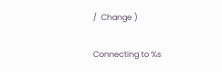/  Change )

Connecting to %s